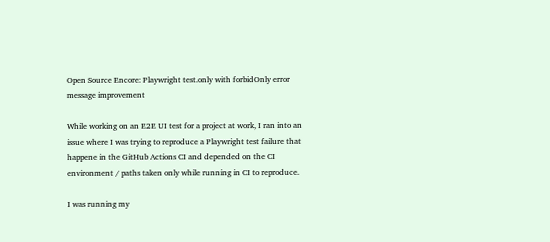Open Source Encore: Playwright test.only with forbidOnly error message improvement

While working on an E2E UI test for a project at work, I ran into an issue where I was trying to reproduce a Playwright test failure that happene in the GitHub Actions CI and depended on the CI environment / paths taken only while running in CI to reproduce.

I was running my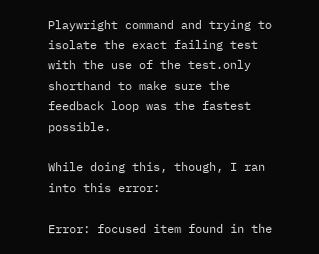Playwright command and trying to isolate the exact failing test with the use of the test.only shorthand to make sure the feedback loop was the fastest possible.

While doing this, though, I ran into this error:

Error: focused item found in the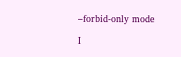–forbid-only mode

I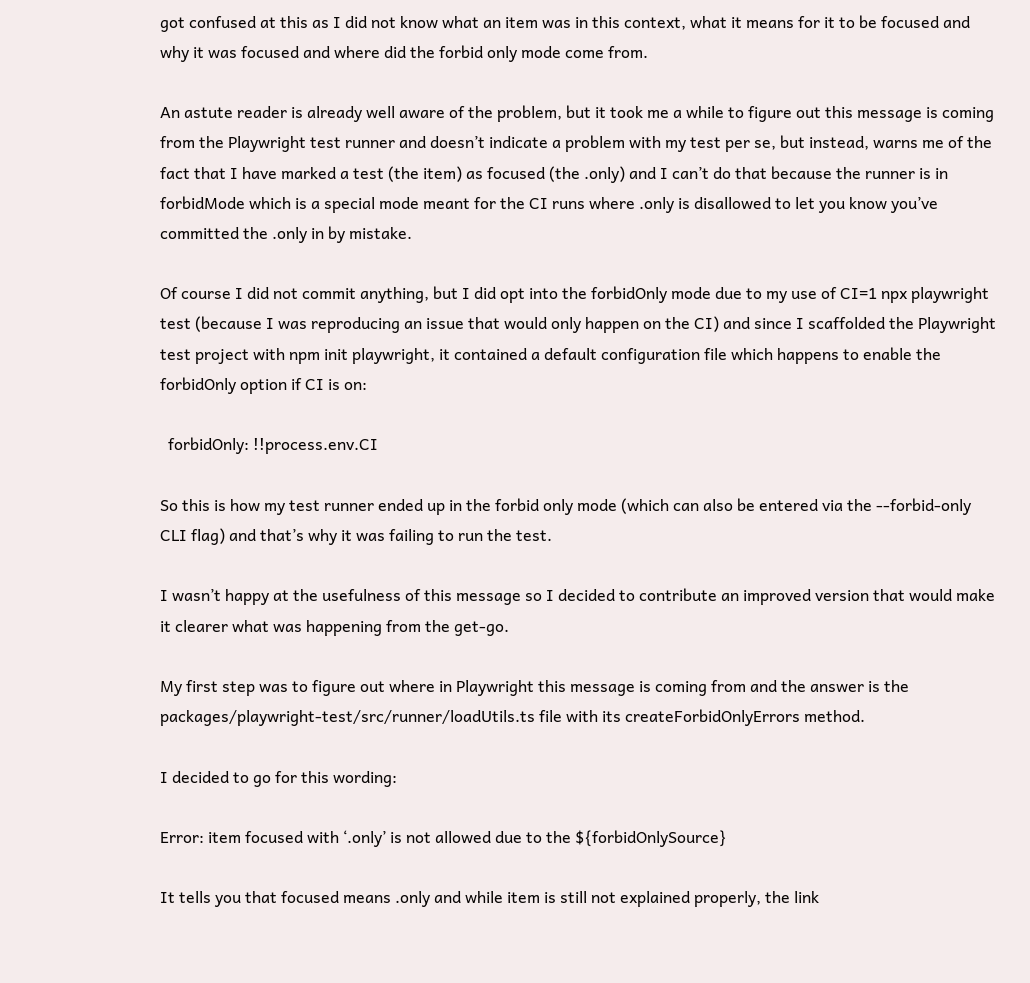got confused at this as I did not know what an item was in this context, what it means for it to be focused and why it was focused and where did the forbid only mode come from.

An astute reader is already well aware of the problem, but it took me a while to figure out this message is coming from the Playwright test runner and doesn’t indicate a problem with my test per se, but instead, warns me of the fact that I have marked a test (the item) as focused (the .only) and I can’t do that because the runner is in forbidMode which is a special mode meant for the CI runs where .only is disallowed to let you know you’ve committed the .only in by mistake.

Of course I did not commit anything, but I did opt into the forbidOnly mode due to my use of CI=1 npx playwright test (because I was reproducing an issue that would only happen on the CI) and since I scaffolded the Playwright test project with npm init playwright, it contained a default configuration file which happens to enable the forbidOnly option if CI is on:

  forbidOnly: !!process.env.CI

So this is how my test runner ended up in the forbid only mode (which can also be entered via the --forbid-only CLI flag) and that’s why it was failing to run the test.

I wasn’t happy at the usefulness of this message so I decided to contribute an improved version that would make it clearer what was happening from the get-go.

My first step was to figure out where in Playwright this message is coming from and the answer is the packages/playwright-test/src/runner/loadUtils.ts file with its createForbidOnlyErrors method.

I decided to go for this wording:

Error: item focused with ‘.only’ is not allowed due to the ${forbidOnlySource}

It tells you that focused means .only and while item is still not explained properly, the link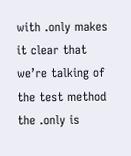with .only makes it clear that we’re talking of the test method the .only is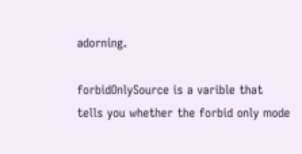adorning.

forbidOnlySource is a varible that tells you whether the forbid only mode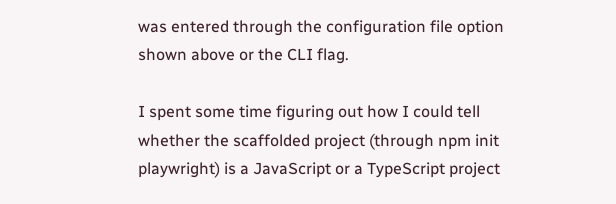was entered through the configuration file option shown above or the CLI flag.

I spent some time figuring out how I could tell whether the scaffolded project (through npm init playwright) is a JavaScript or a TypeScript project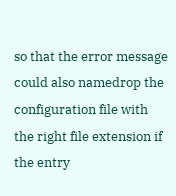so that the error message could also namedrop the configuration file with the right file extension if the entry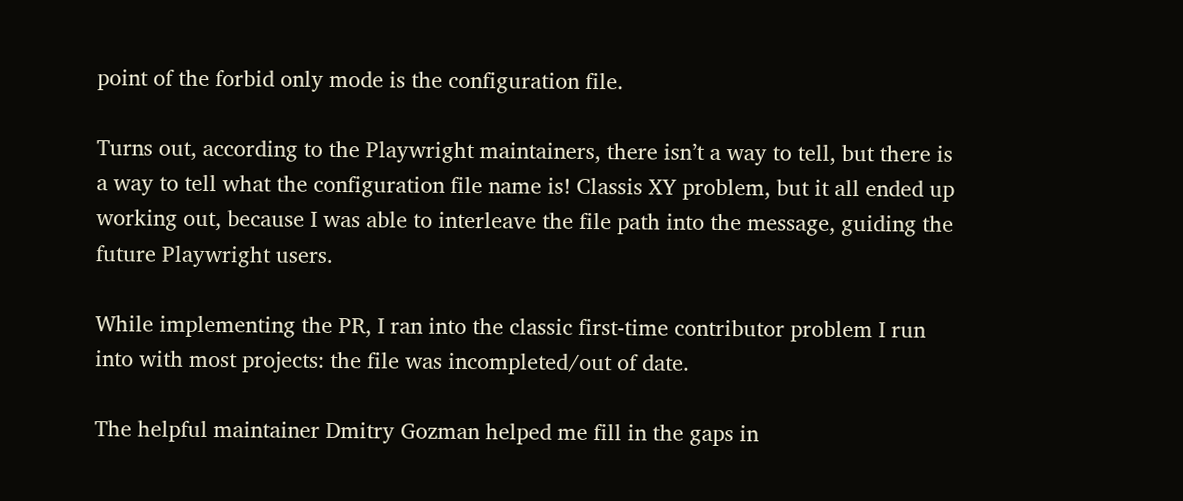point of the forbid only mode is the configuration file.

Turns out, according to the Playwright maintainers, there isn’t a way to tell, but there is a way to tell what the configuration file name is! Classis XY problem, but it all ended up working out, because I was able to interleave the file path into the message, guiding the future Playwright users.

While implementing the PR, I ran into the classic first-time contributor problem I run into with most projects: the file was incompleted/out of date.

The helpful maintainer Dmitry Gozman helped me fill in the gaps in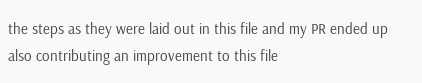the steps as they were laid out in this file and my PR ended up also contributing an improvement to this file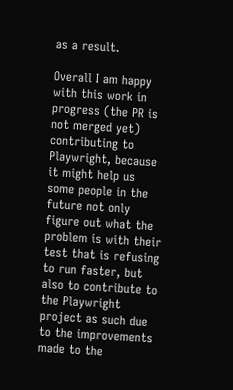as a result.

Overall I am happy with this work in progress (the PR is not merged yet) contributing to Playwright, because it might help us some people in the future not only figure out what the problem is with their test that is refusing to run faster, but also to contribute to the Playwright project as such due to the improvements made to the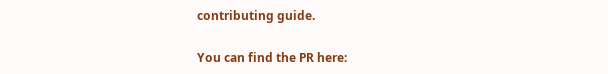contributing guide.

You can find the PR here: